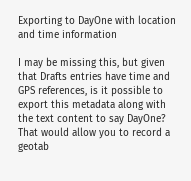Exporting to DayOne with location and time information

I may be missing this, but given that Drafts entries have time and GPS references, is it possible to export this metadata along with the text content to say DayOne? That would allow you to record a geotab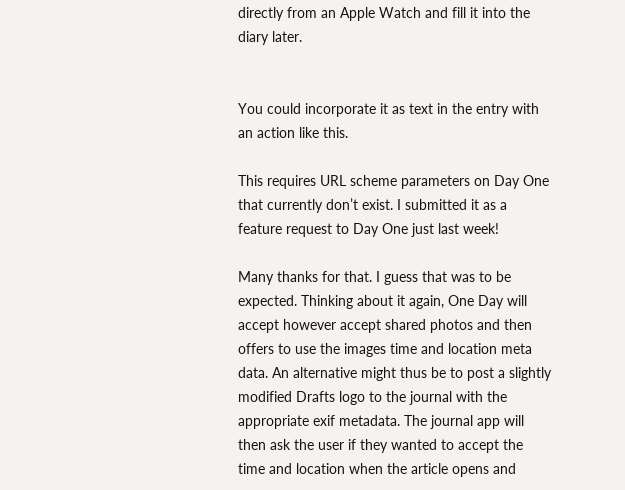directly from an Apple Watch and fill it into the diary later.


You could incorporate it as text in the entry with an action like this.

This requires URL scheme parameters on Day One that currently don’t exist. I submitted it as a feature request to Day One just last week!

Many thanks for that. I guess that was to be expected. Thinking about it again, One Day will accept however accept shared photos and then offers to use the images time and location meta data. An alternative might thus be to post a slightly modified Drafts logo to the journal with the appropriate exif metadata. The journal app will then ask the user if they wanted to accept the time and location when the article opens and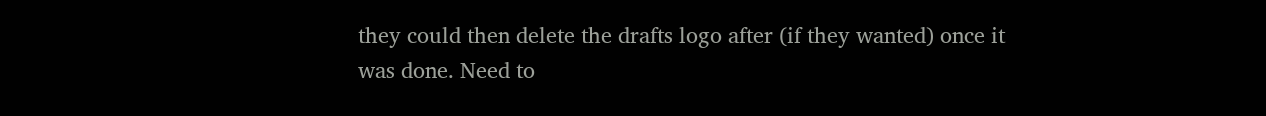they could then delete the drafts logo after (if they wanted) once it was done. Need to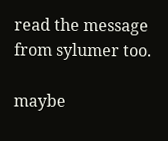read the message from sylumer too.

maybe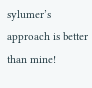sylumer’s approach is better than mine!